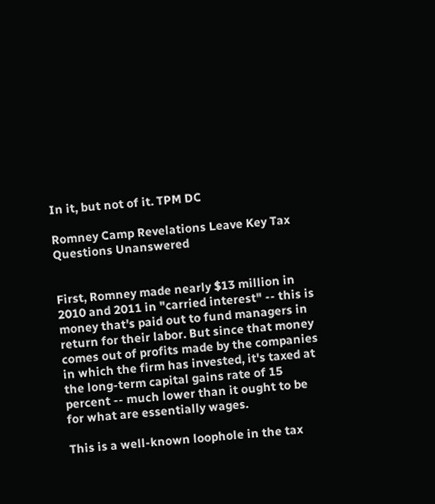In it, but not of it. TPM DC

Romney Camp Revelations Leave Key Tax Questions Unanswered


First, Romney made nearly $13 million in 2010 and 2011 in "carried interest" -- this is money that's paid out to fund managers in return for their labor. But since that money comes out of profits made by the companies in which the firm has invested, it's taxed at the long-term capital gains rate of 15 percent -- much lower than it ought to be for what are essentially wages.

This is a well-known loophole in the tax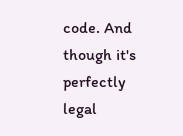code. And though it's perfectly legal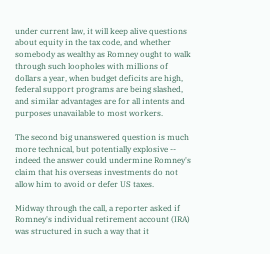under current law, it will keep alive questions about equity in the tax code, and whether somebody as wealthy as Romney ought to walk through such loopholes with millions of dollars a year, when budget deficits are high, federal support programs are being slashed, and similar advantages are for all intents and purposes unavailable to most workers.

The second big unanswered question is much more technical, but potentially explosive -- indeed the answer could undermine Romney's claim that his overseas investments do not allow him to avoid or defer US taxes.

Midway through the call, a reporter asked if Romney's individual retirement account (IRA) was structured in such a way that it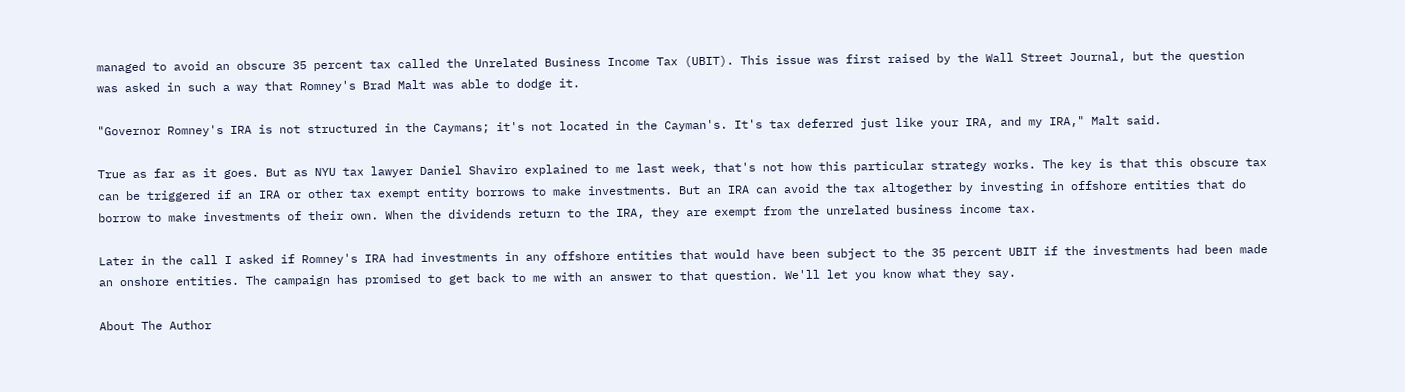managed to avoid an obscure 35 percent tax called the Unrelated Business Income Tax (UBIT). This issue was first raised by the Wall Street Journal, but the question was asked in such a way that Romney's Brad Malt was able to dodge it.

"Governor Romney's IRA is not structured in the Caymans; it's not located in the Cayman's. It's tax deferred just like your IRA, and my IRA," Malt said.

True as far as it goes. But as NYU tax lawyer Daniel Shaviro explained to me last week, that's not how this particular strategy works. The key is that this obscure tax can be triggered if an IRA or other tax exempt entity borrows to make investments. But an IRA can avoid the tax altogether by investing in offshore entities that do borrow to make investments of their own. When the dividends return to the IRA, they are exempt from the unrelated business income tax.

Later in the call I asked if Romney's IRA had investments in any offshore entities that would have been subject to the 35 percent UBIT if the investments had been made an onshore entities. The campaign has promised to get back to me with an answer to that question. We'll let you know what they say.

About The Author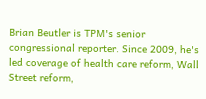Brian Beutler is TPM's senior congressional reporter. Since 2009, he's led coverage of health care reform, Wall Street reform,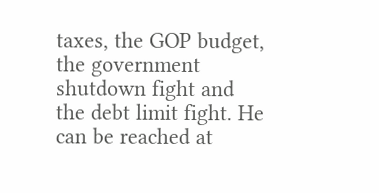taxes, the GOP budget, the government shutdown fight and the debt limit fight. He can be reached at